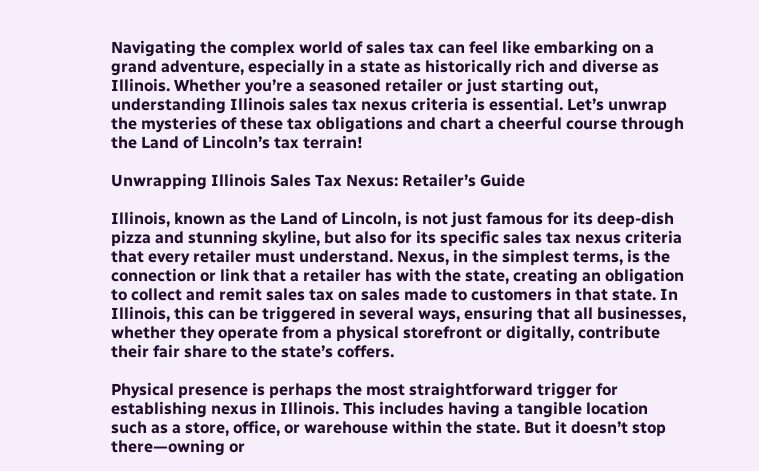Navigating the complex world of sales tax can feel like embarking on a grand adventure, especially in a state as historically rich and diverse as Illinois. Whether you’re a seasoned retailer or just starting out, understanding Illinois sales tax nexus criteria is essential. Let’s unwrap the mysteries of these tax obligations and chart a cheerful course through the Land of Lincoln’s tax terrain!

Unwrapping Illinois Sales Tax Nexus: Retailer’s Guide

Illinois, known as the Land of Lincoln, is not just famous for its deep-dish pizza and stunning skyline, but also for its specific sales tax nexus criteria that every retailer must understand. Nexus, in the simplest terms, is the connection or link that a retailer has with the state, creating an obligation to collect and remit sales tax on sales made to customers in that state. In Illinois, this can be triggered in several ways, ensuring that all businesses, whether they operate from a physical storefront or digitally, contribute their fair share to the state’s coffers.

Physical presence is perhaps the most straightforward trigger for establishing nexus in Illinois. This includes having a tangible location such as a store, office, or warehouse within the state. But it doesn’t stop there—owning or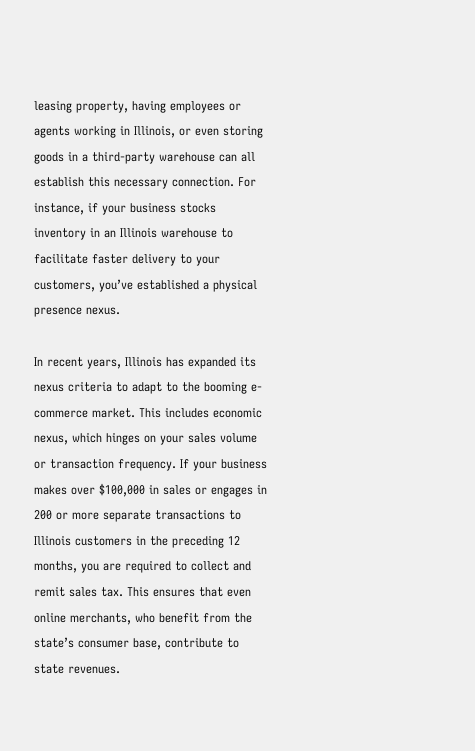leasing property, having employees or agents working in Illinois, or even storing goods in a third-party warehouse can all establish this necessary connection. For instance, if your business stocks inventory in an Illinois warehouse to facilitate faster delivery to your customers, you’ve established a physical presence nexus.

In recent years, Illinois has expanded its nexus criteria to adapt to the booming e-commerce market. This includes economic nexus, which hinges on your sales volume or transaction frequency. If your business makes over $100,000 in sales or engages in 200 or more separate transactions to Illinois customers in the preceding 12 months, you are required to collect and remit sales tax. This ensures that even online merchants, who benefit from the state’s consumer base, contribute to state revenues.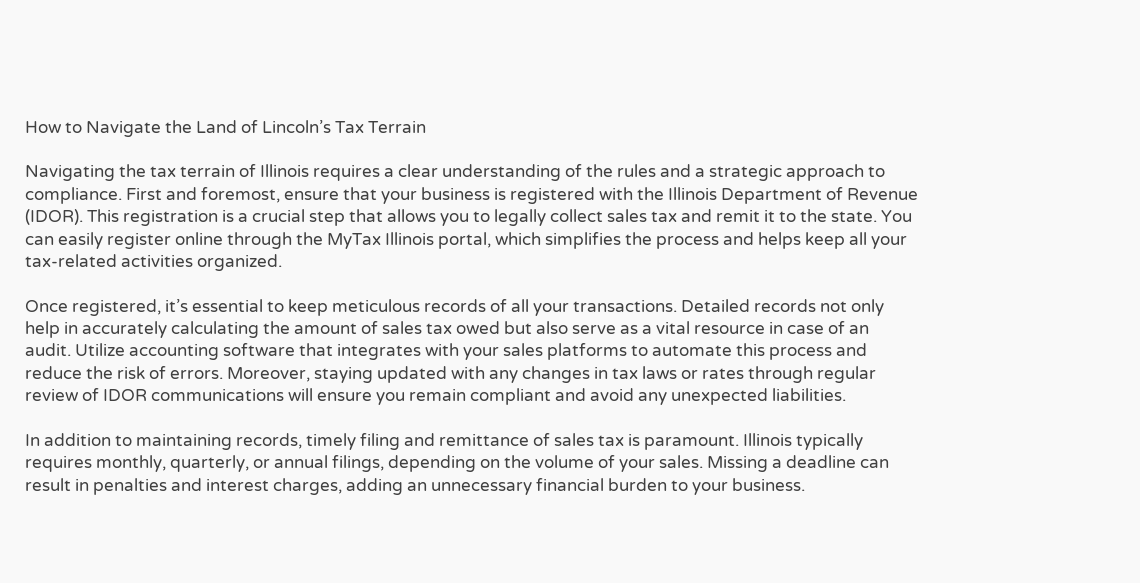How to Navigate the Land of Lincoln’s Tax Terrain

Navigating the tax terrain of Illinois requires a clear understanding of the rules and a strategic approach to compliance. First and foremost, ensure that your business is registered with the Illinois Department of Revenue (IDOR). This registration is a crucial step that allows you to legally collect sales tax and remit it to the state. You can easily register online through the MyTax Illinois portal, which simplifies the process and helps keep all your tax-related activities organized.

Once registered, it’s essential to keep meticulous records of all your transactions. Detailed records not only help in accurately calculating the amount of sales tax owed but also serve as a vital resource in case of an audit. Utilize accounting software that integrates with your sales platforms to automate this process and reduce the risk of errors. Moreover, staying updated with any changes in tax laws or rates through regular review of IDOR communications will ensure you remain compliant and avoid any unexpected liabilities.

In addition to maintaining records, timely filing and remittance of sales tax is paramount. Illinois typically requires monthly, quarterly, or annual filings, depending on the volume of your sales. Missing a deadline can result in penalties and interest charges, adding an unnecessary financial burden to your business.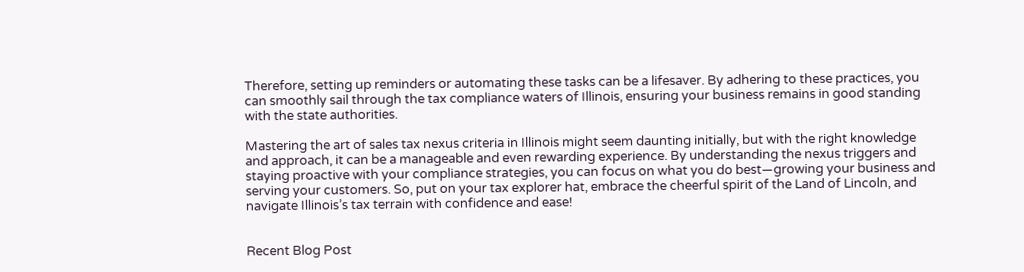Therefore, setting up reminders or automating these tasks can be a lifesaver. By adhering to these practices, you can smoothly sail through the tax compliance waters of Illinois, ensuring your business remains in good standing with the state authorities.

Mastering the art of sales tax nexus criteria in Illinois might seem daunting initially, but with the right knowledge and approach, it can be a manageable and even rewarding experience. By understanding the nexus triggers and staying proactive with your compliance strategies, you can focus on what you do best—growing your business and serving your customers. So, put on your tax explorer hat, embrace the cheerful spirit of the Land of Lincoln, and navigate Illinois’s tax terrain with confidence and ease!


Recent Blog Post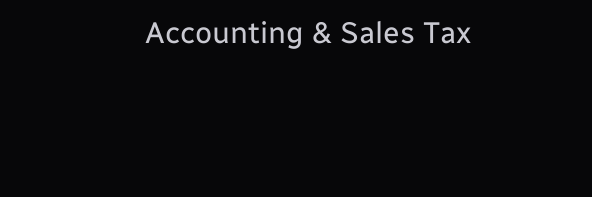Accounting & Sales Tax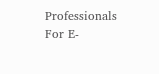Professionals For E-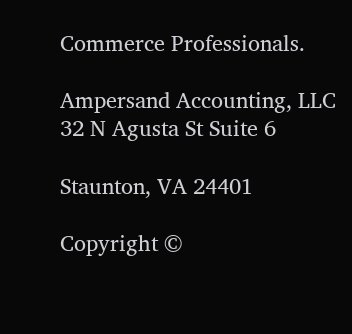Commerce Professionals.

Ampersand Accounting, LLC
32 N Agusta St Suite 6

Staunton, VA 24401

Copyright ©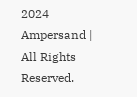2024 Ampersand | All Rights Reserved.